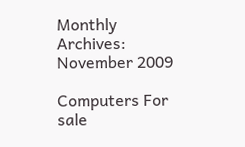Monthly Archives: November 2009

Computers For sale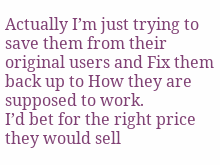Actually I’m just trying to save them from their original users and Fix them back up to How they are supposed to work.
I’d bet for the right price they would sell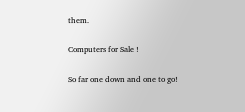them.

Computers for Sale !

So far one down and one to go!